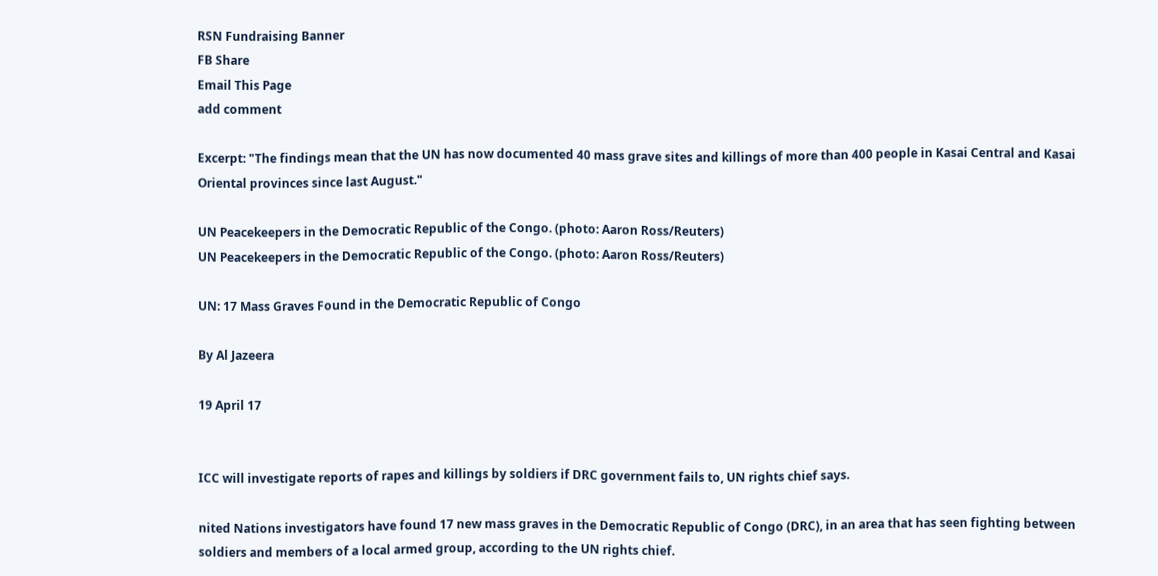RSN Fundraising Banner
FB Share
Email This Page
add comment

Excerpt: "The findings mean that the UN has now documented 40 mass grave sites and killings of more than 400 people in Kasai Central and Kasai Oriental provinces since last August."

UN Peacekeepers in the Democratic Republic of the Congo. (photo: Aaron Ross/Reuters)
UN Peacekeepers in the Democratic Republic of the Congo. (photo: Aaron Ross/Reuters)

UN: 17 Mass Graves Found in the Democratic Republic of Congo

By Al Jazeera

19 April 17


ICC will investigate reports of rapes and killings by soldiers if DRC government fails to, UN rights chief says.

nited Nations investigators have found 17 new mass graves in the Democratic Republic of Congo (DRC), in an area that has seen fighting between soldiers and members of a local armed group, according to the UN rights chief.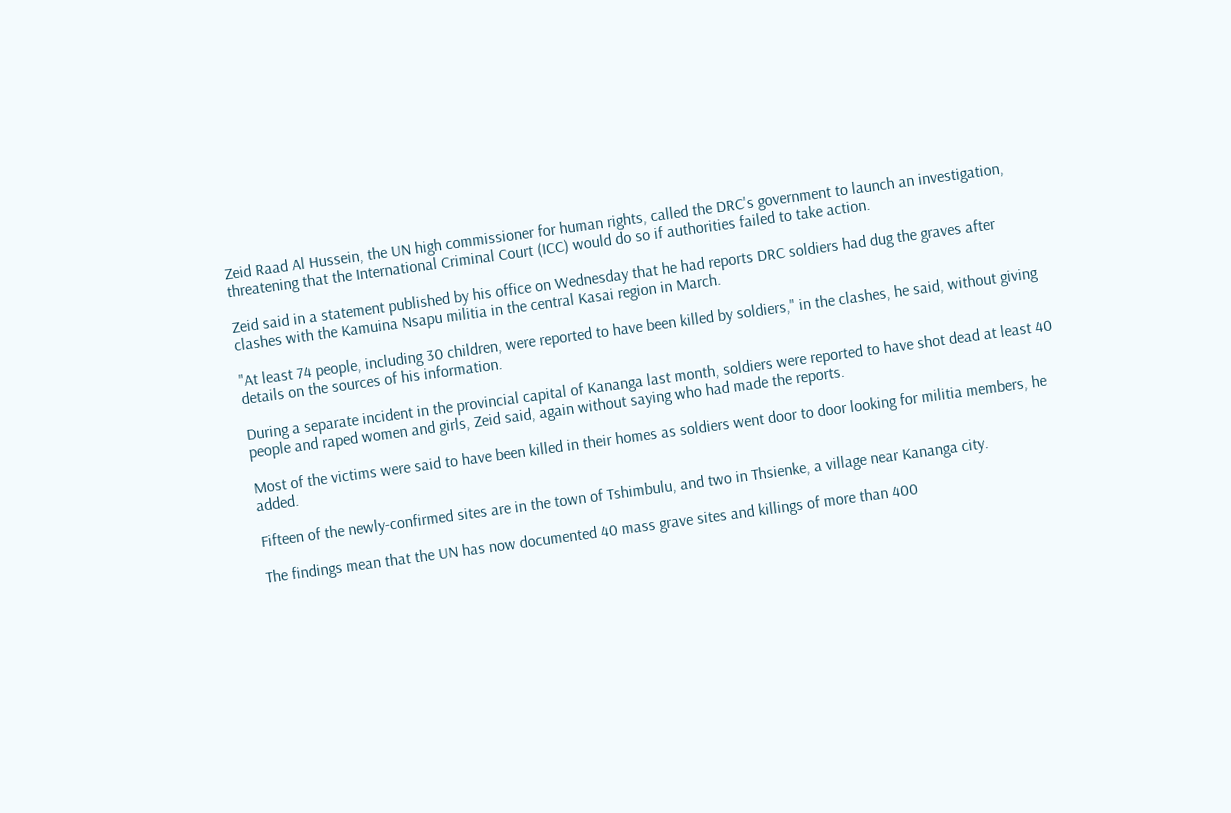Zeid Raad Al Hussein, the UN high commissioner for human rights, called the DRC's government to launch an investigation, threatening that the International Criminal Court (ICC) would do so if authorities failed to take action.

Zeid said in a statement published by his office on Wednesday that he had reports DRC soldiers had dug the graves after clashes with the Kamuina Nsapu militia in the central Kasai region in March.

"At least 74 people, including 30 children, were reported to have been killed by soldiers," in the clashes, he said, without giving details on the sources of his information.

During a separate incident in the provincial capital of Kananga last month, soldiers were reported to have shot dead at least 40 people and raped women and girls, Zeid said, again without saying who had made the reports.

Most of the victims were said to have been killed in their homes as soldiers went door to door looking for militia members, he added.

Fifteen of the newly-confirmed sites are in the town of Tshimbulu, and two in Thsienke, a village near Kananga city.

The findings mean that the UN has now documented 40 mass grave sites and killings of more than 400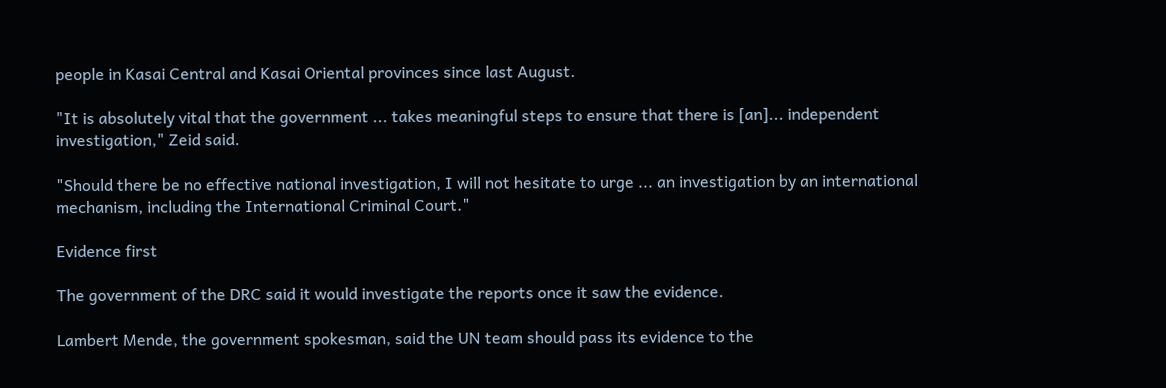people in Kasai Central and Kasai Oriental provinces since last August.

"It is absolutely vital that the government ... takes meaningful steps to ensure that there is [an]... independent investigation," Zeid said.

"Should there be no effective national investigation, I will not hesitate to urge ... an investigation by an international mechanism, including the International Criminal Court."

Evidence first

The government of the DRC said it would investigate the reports once it saw the evidence.

Lambert Mende, the government spokesman, said the UN team should pass its evidence to the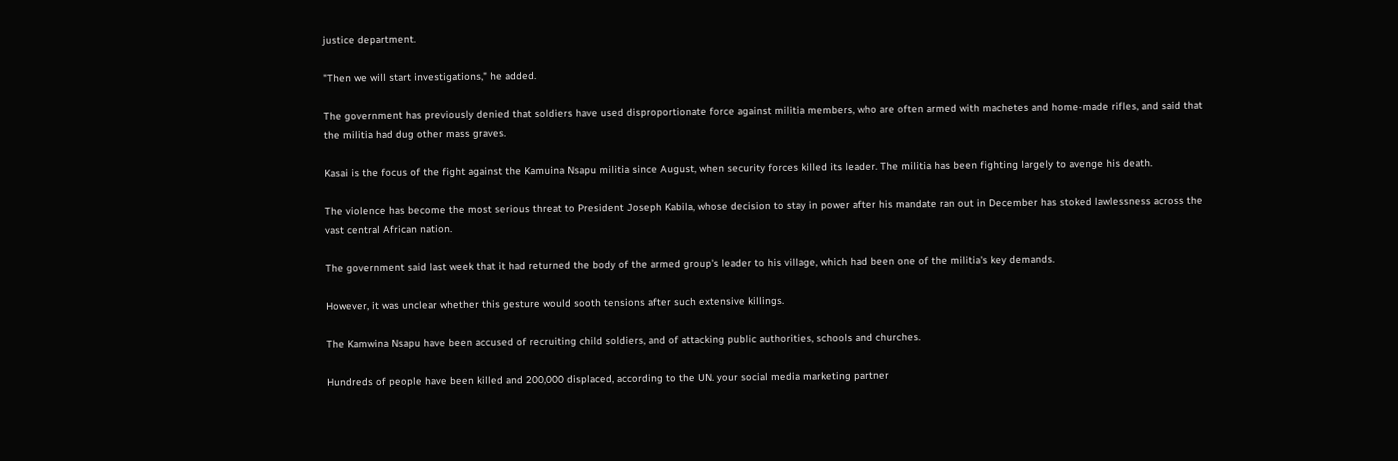justice department.

"Then we will start investigations," he added.

The government has previously denied that soldiers have used disproportionate force against militia members, who are often armed with machetes and home-made rifles, and said that the militia had dug other mass graves.

Kasai is the focus of the fight against the Kamuina Nsapu militia since August, when security forces killed its leader. The militia has been fighting largely to avenge his death.

The violence has become the most serious threat to President Joseph Kabila, whose decision to stay in power after his mandate ran out in December has stoked lawlessness across the vast central African nation.

The government said last week that it had returned the body of the armed group's leader to his village, which had been one of the militia's key demands.

However, it was unclear whether this gesture would sooth tensions after such extensive killings.

The Kamwina Nsapu have been accused of recruiting child soldiers, and of attacking public authorities, schools and churches.

Hundreds of people have been killed and 200,000 displaced, according to the UN. your social media marketing partner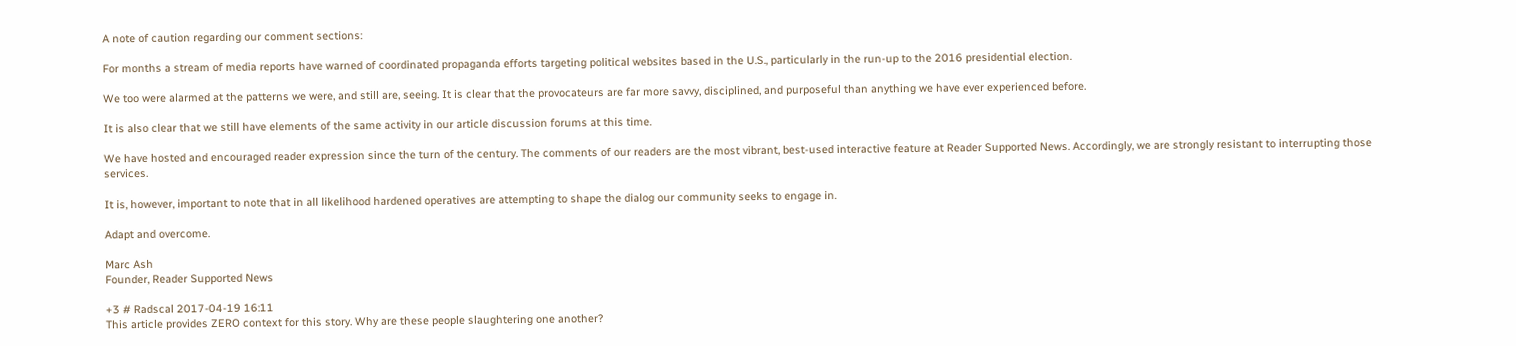A note of caution regarding our comment sections:

For months a stream of media reports have warned of coordinated propaganda efforts targeting political websites based in the U.S., particularly in the run-up to the 2016 presidential election.

We too were alarmed at the patterns we were, and still are, seeing. It is clear that the provocateurs are far more savvy, disciplined, and purposeful than anything we have ever experienced before.

It is also clear that we still have elements of the same activity in our article discussion forums at this time.

We have hosted and encouraged reader expression since the turn of the century. The comments of our readers are the most vibrant, best-used interactive feature at Reader Supported News. Accordingly, we are strongly resistant to interrupting those services.

It is, however, important to note that in all likelihood hardened operatives are attempting to shape the dialog our community seeks to engage in.

Adapt and overcome.

Marc Ash
Founder, Reader Supported News

+3 # Radscal 2017-04-19 16:11
This article provides ZERO context for this story. Why are these people slaughtering one another?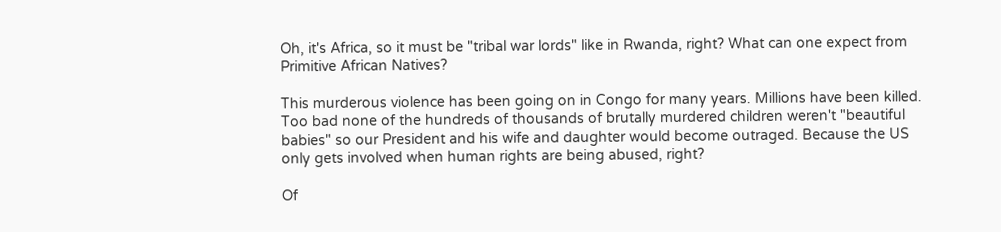Oh, it's Africa, so it must be "tribal war lords" like in Rwanda, right? What can one expect from Primitive African Natives?

This murderous violence has been going on in Congo for many years. Millions have been killed. Too bad none of the hundreds of thousands of brutally murdered children weren't "beautiful babies" so our President and his wife and daughter would become outraged. Because the US only gets involved when human rights are being abused, right?

Of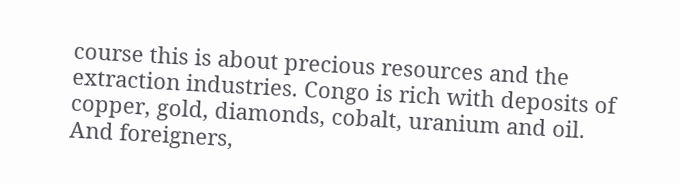course this is about precious resources and the extraction industries. Congo is rich with deposits of copper, gold, diamonds, cobalt, uranium and oil. And foreigners,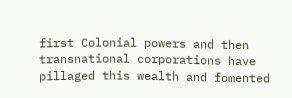first Colonial powers and then transnational corporations have pillaged this wealth and fomented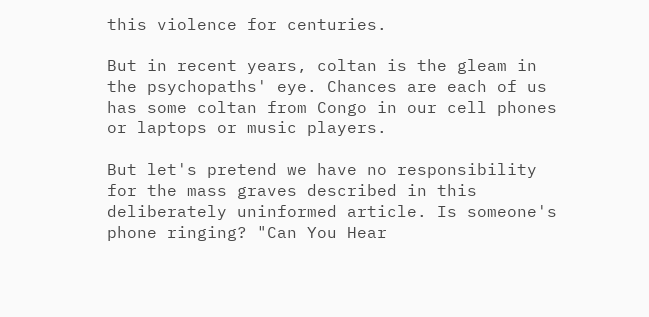this violence for centuries.

But in recent years, coltan is the gleam in the psychopaths' eye. Chances are each of us has some coltan from Congo in our cell phones or laptops or music players.

But let's pretend we have no responsibility for the mass graves described in this deliberately uninformed article. Is someone's phone ringing? "Can You Hear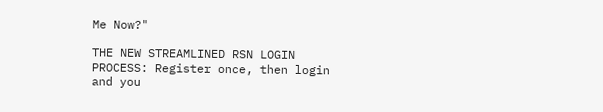Me Now?"

THE NEW STREAMLINED RSN LOGIN PROCESS: Register once, then login and you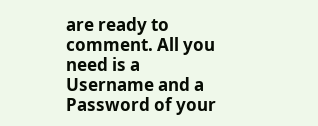are ready to comment. All you need is a Username and a Password of your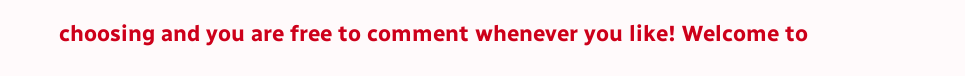choosing and you are free to comment whenever you like! Welcome to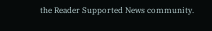the Reader Supported News community.